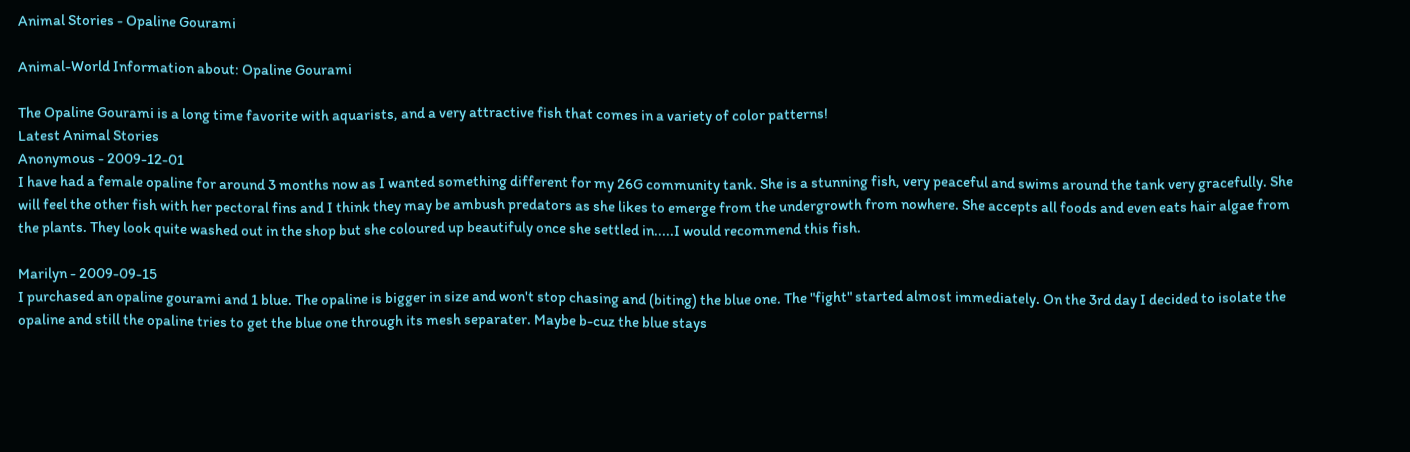Animal Stories - Opaline Gourami

Animal-World Information about: Opaline Gourami

The Opaline Gourami is a long time favorite with aquarists, and a very attractive fish that comes in a variety of color patterns!
Latest Animal Stories
Anonymous - 2009-12-01
I have had a female opaline for around 3 months now as I wanted something different for my 26G community tank. She is a stunning fish, very peaceful and swims around the tank very gracefully. She will feel the other fish with her pectoral fins and I think they may be ambush predators as she likes to emerge from the undergrowth from nowhere. She accepts all foods and even eats hair algae from the plants. They look quite washed out in the shop but she coloured up beautifuly once she settled in.....I would recommend this fish.

Marilyn - 2009-09-15
I purchased an opaline gourami and 1 blue. The opaline is bigger in size and won't stop chasing and (biting) the blue one. The "fight" started almost immediately. On the 3rd day I decided to isolate the opaline and still the opaline tries to get the blue one through its mesh separater. Maybe b-cuz the blue stays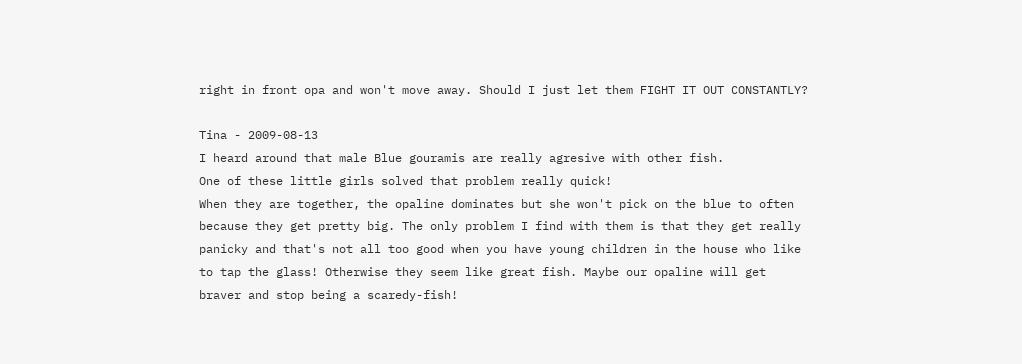right in front opa and won't move away. Should I just let them FIGHT IT OUT CONSTANTLY?

Tina - 2009-08-13
I heard around that male Blue gouramis are really agresive with other fish.
One of these little girls solved that problem really quick!
When they are together, the opaline dominates but she won't pick on the blue to often because they get pretty big. The only problem I find with them is that they get really panicky and that's not all too good when you have young children in the house who like to tap the glass! Otherwise they seem like great fish. Maybe our opaline will get braver and stop being a scaredy-fish!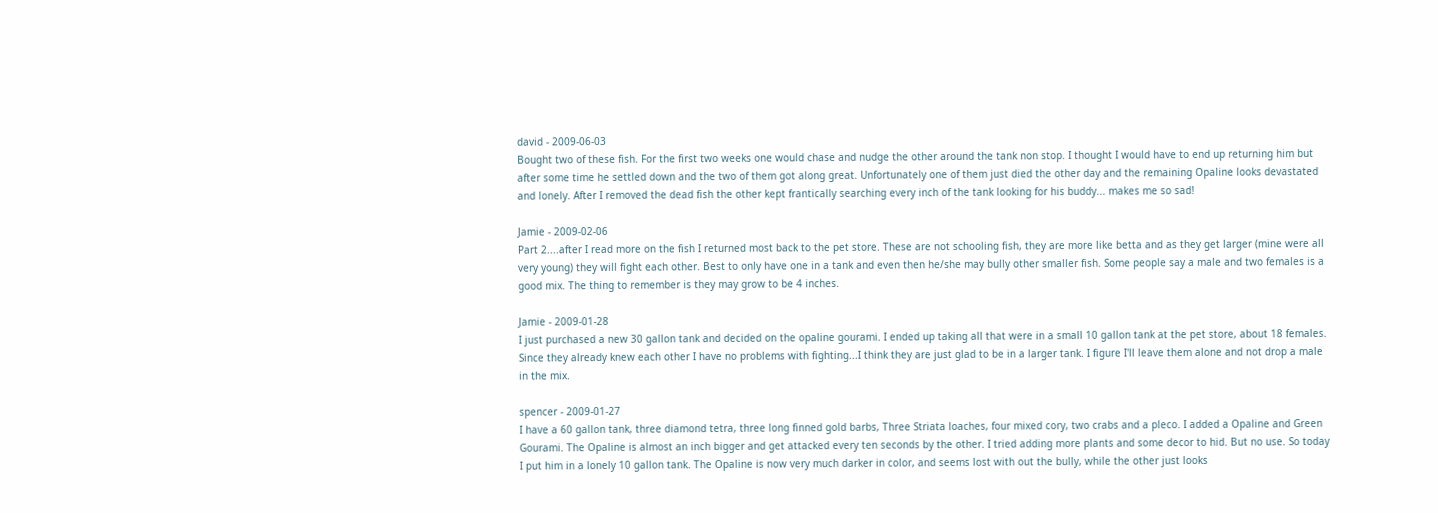david - 2009-06-03
Bought two of these fish. For the first two weeks one would chase and nudge the other around the tank non stop. I thought I would have to end up returning him but after some time he settled down and the two of them got along great. Unfortunately one of them just died the other day and the remaining Opaline looks devastated and lonely. After I removed the dead fish the other kept frantically searching every inch of the tank looking for his buddy... makes me so sad!

Jamie - 2009-02-06
Part 2....after I read more on the fish I returned most back to the pet store. These are not schooling fish, they are more like betta and as they get larger (mine were all very young) they will fight each other. Best to only have one in a tank and even then he/she may bully other smaller fish. Some people say a male and two females is a good mix. The thing to remember is they may grow to be 4 inches.

Jamie - 2009-01-28
I just purchased a new 30 gallon tank and decided on the opaline gourami. I ended up taking all that were in a small 10 gallon tank at the pet store, about 18 females. Since they already knew each other I have no problems with fighting...I think they are just glad to be in a larger tank. I figure I'll leave them alone and not drop a male in the mix.

spencer - 2009-01-27
I have a 60 gallon tank, three diamond tetra, three long finned gold barbs, Three Striata loaches, four mixed cory, two crabs and a pleco. I added a Opaline and Green Gourami. The Opaline is almost an inch bigger and get attacked every ten seconds by the other. I tried adding more plants and some decor to hid. But no use. So today I put him in a lonely 10 gallon tank. The Opaline is now very much darker in color, and seems lost with out the bully, while the other just looks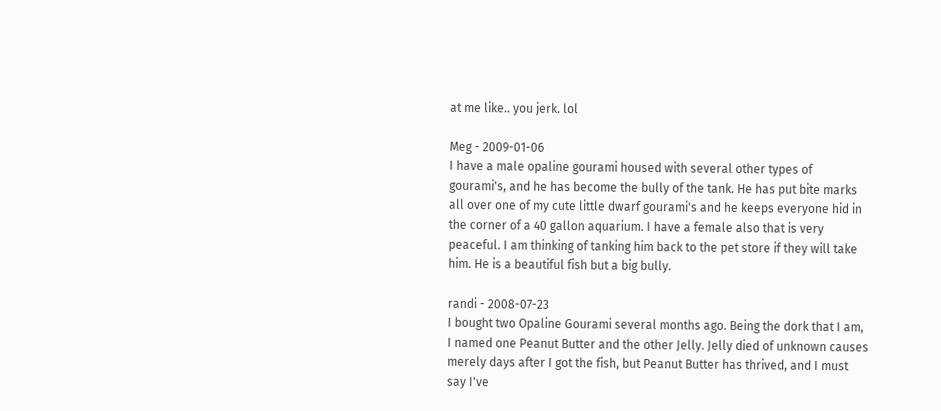at me like.. you jerk. lol

Meg - 2009-01-06
I have a male opaline gourami housed with several other types of gourami's, and he has become the bully of the tank. He has put bite marks all over one of my cute little dwarf gourami's and he keeps everyone hid in the corner of a 40 gallon aquarium. I have a female also that is very peaceful. I am thinking of tanking him back to the pet store if they will take him. He is a beautiful fish but a big bully.

randi - 2008-07-23
I bought two Opaline Gourami several months ago. Being the dork that I am, I named one Peanut Butter and the other Jelly. Jelly died of unknown causes merely days after I got the fish, but Peanut Butter has thrived, and I must say I've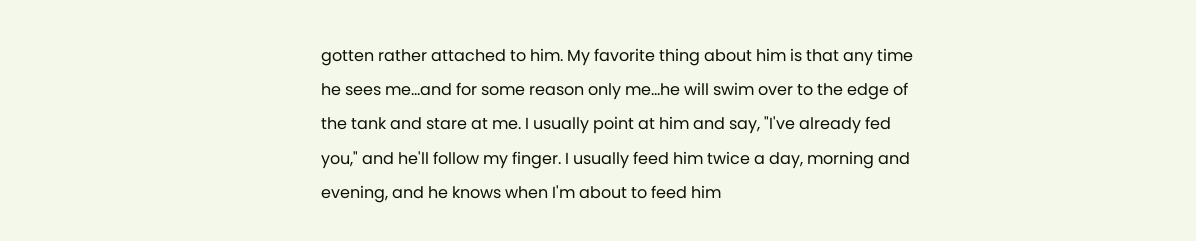gotten rather attached to him. My favorite thing about him is that any time he sees me...and for some reason only me...he will swim over to the edge of the tank and stare at me. I usually point at him and say, "I've already fed you," and he'll follow my finger. I usually feed him twice a day, morning and evening, and he knows when I'm about to feed him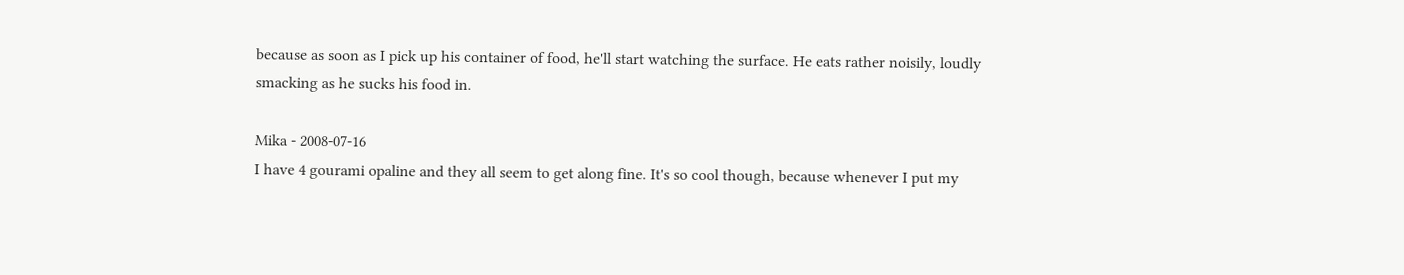because as soon as I pick up his container of food, he'll start watching the surface. He eats rather noisily, loudly smacking as he sucks his food in.

Mika - 2008-07-16
I have 4 gourami opaline and they all seem to get along fine. It's so cool though, because whenever I put my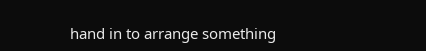hand in to arrange something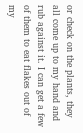or check on the plants, they all come up to my hand and rub against it. I can get a few of them to eat flakes out of my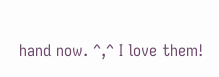hand now. ^,^ I love them!